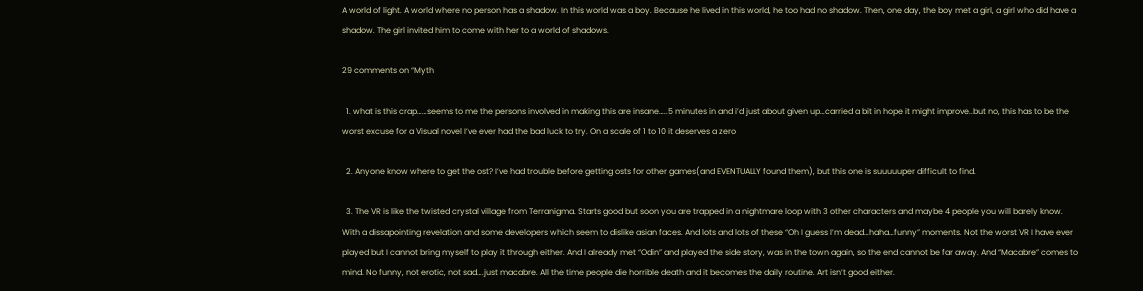A world of light. A world where no person has a shadow. In this world was a boy. Because he lived in this world, he too had no shadow. Then, one day, the boy met a girl, a girl who did have a shadow. The girl invited him to come with her to a world of shadows.

29 comments on “Myth

  1. what is this crap……seems to me the persons involved in making this are insane…..5 minutes in and i’d just about given up…carried a bit in hope it might improve..but no, this has to be the worst excuse for a Visual novel I’ve ever had the bad luck to try. On a scale of 1 to 10 it deserves a zero

  2. Anyone know where to get the ost? I’ve had trouble before getting osts for other games(and EVENTUALLY found them), but this one is suuuuuper difficult to find.

  3. The VR is like the twisted crystal village from Terranigma. Starts good but soon you are trapped in a nightmare loop with 3 other characters and maybe 4 people you will barely know. With a dissapointing revelation and some developers which seem to dislike asian faces. And lots and lots of these “Oh I guess I’m dead…haha…funny” moments. Not the worst VR I have ever played but I cannot bring myself to play it through either. And I already met “Odin” and played the side story, was in the town again, so the end cannot be far away. And “Macabre” comes to mind. No funny, not erotic, not sad….just macabre. All the time people die horrible death and it becomes the daily routine. Art isn’t good either.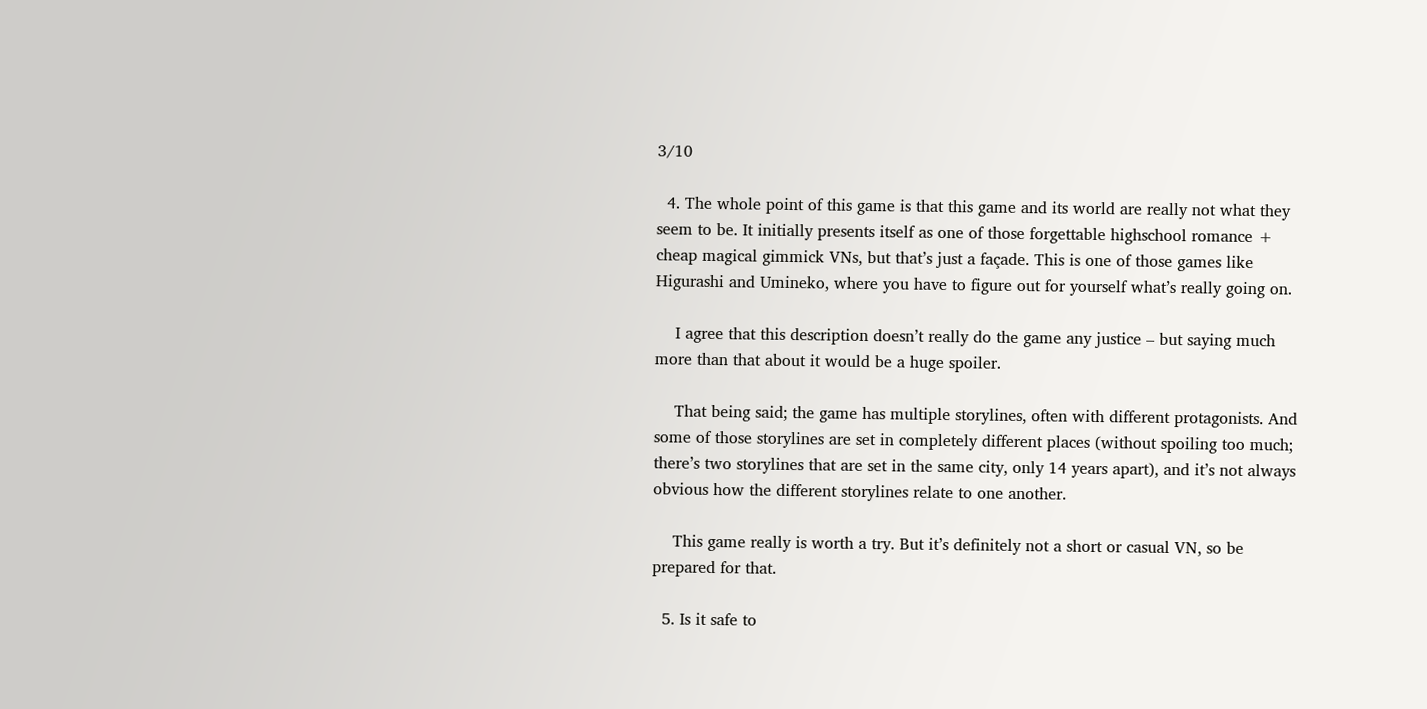3/10

  4. The whole point of this game is that this game and its world are really not what they seem to be. It initially presents itself as one of those forgettable highschool romance + cheap magical gimmick VNs, but that’s just a façade. This is one of those games like Higurashi and Umineko, where you have to figure out for yourself what’s really going on.

    I agree that this description doesn’t really do the game any justice – but saying much more than that about it would be a huge spoiler.

    That being said; the game has multiple storylines, often with different protagonists. And some of those storylines are set in completely different places (without spoiling too much; there’s two storylines that are set in the same city, only 14 years apart), and it’s not always obvious how the different storylines relate to one another.

    This game really is worth a try. But it’s definitely not a short or casual VN, so be prepared for that.

  5. Is it safe to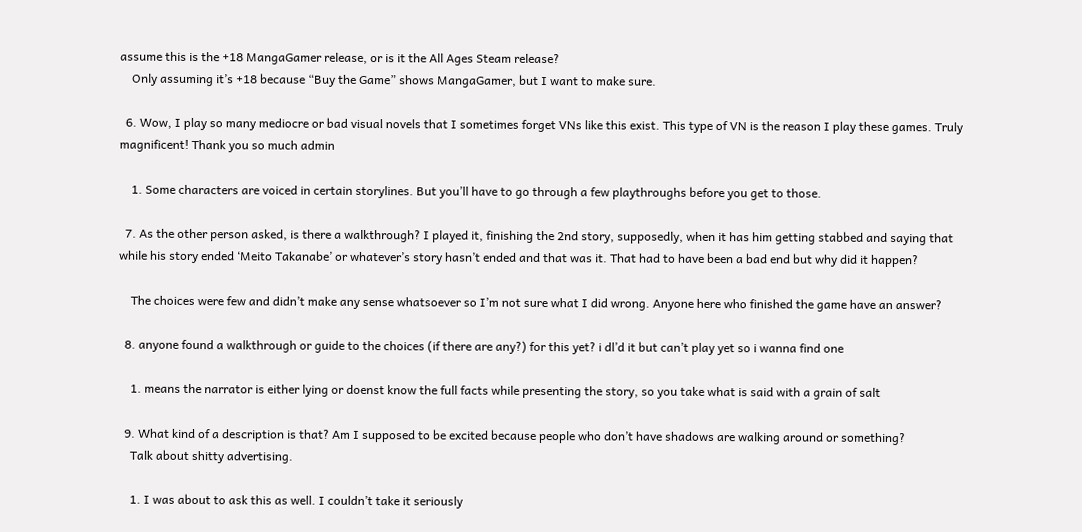assume this is the +18 MangaGamer release, or is it the All Ages Steam release?
    Only assuming it’s +18 because “Buy the Game” shows MangaGamer, but I want to make sure.

  6. Wow, I play so many mediocre or bad visual novels that I sometimes forget VNs like this exist. This type of VN is the reason I play these games. Truly magnificent! Thank you so much admin

    1. Some characters are voiced in certain storylines. But you’ll have to go through a few playthroughs before you get to those.

  7. As the other person asked, is there a walkthrough? I played it, finishing the 2nd story, supposedly, when it has him getting stabbed and saying that while his story ended ‘Meito Takanabe’ or whatever’s story hasn’t ended and that was it. That had to have been a bad end but why did it happen?

    The choices were few and didn’t make any sense whatsoever so I’m not sure what I did wrong. Anyone here who finished the game have an answer?

  8. anyone found a walkthrough or guide to the choices (if there are any?) for this yet? i dl’d it but can’t play yet so i wanna find one

    1. means the narrator is either lying or doenst know the full facts while presenting the story, so you take what is said with a grain of salt

  9. What kind of a description is that? Am I supposed to be excited because people who don’t have shadows are walking around or something?
    Talk about shitty advertising.

    1. I was about to ask this as well. I couldn’t take it seriously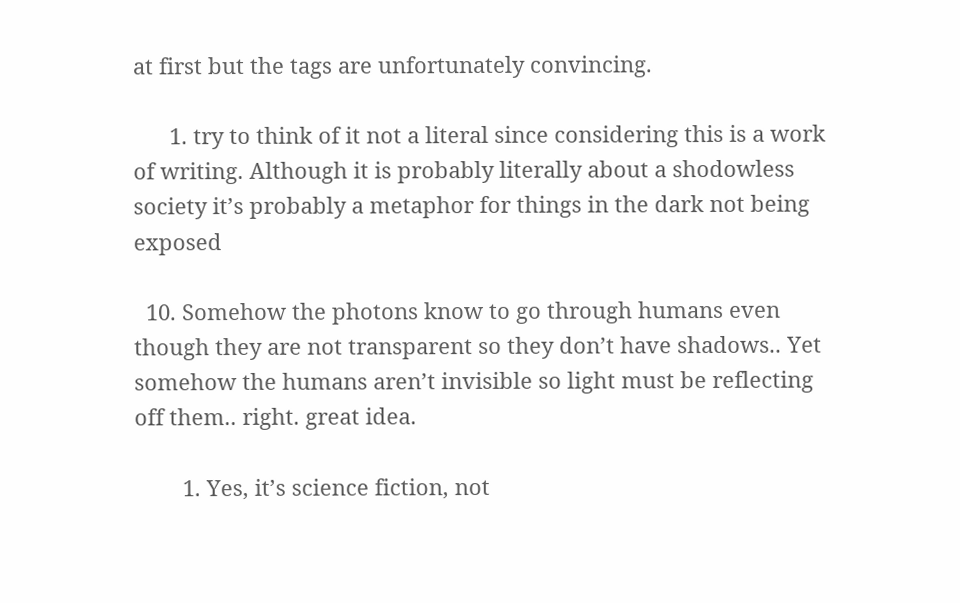at first but the tags are unfortunately convincing.

      1. try to think of it not a literal since considering this is a work of writing. Although it is probably literally about a shodowless society it’s probably a metaphor for things in the dark not being exposed

  10. Somehow the photons know to go through humans even though they are not transparent so they don’t have shadows.. Yet somehow the humans aren’t invisible so light must be reflecting off them.. right. great idea.

        1. Yes, it’s science fiction, not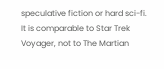speculative fiction or hard sci-fi. It is comparable to Star Trek Voyager, not to The Martian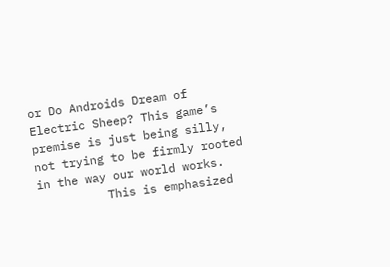or Do Androids Dream of Electric Sheep? This game’s premise is just being silly, not trying to be firmly rooted in the way our world works.
          This is emphasized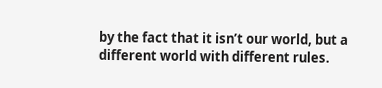by the fact that it isn’t our world, but a different world with different rules.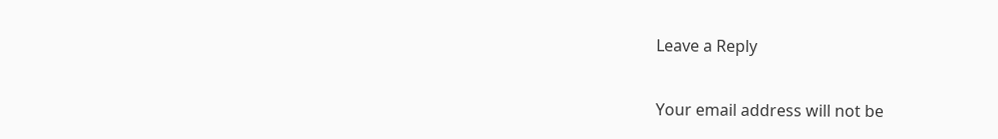Leave a Reply

Your email address will not be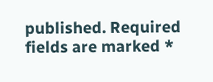published. Required fields are marked *